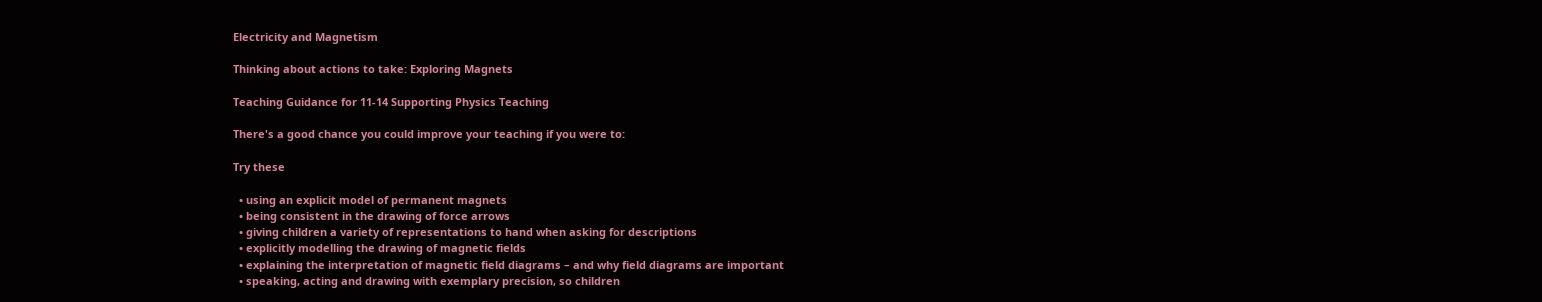Electricity and Magnetism

Thinking about actions to take: Exploring Magnets

Teaching Guidance for 11-14 Supporting Physics Teaching

There's a good chance you could improve your teaching if you were to:

Try these

  • using an explicit model of permanent magnets
  • being consistent in the drawing of force arrows
  • giving children a variety of representations to hand when asking for descriptions
  • explicitly modelling the drawing of magnetic fields
  • explaining the interpretation of magnetic field diagrams – and why field diagrams are important
  • speaking, acting and drawing with exemplary precision, so children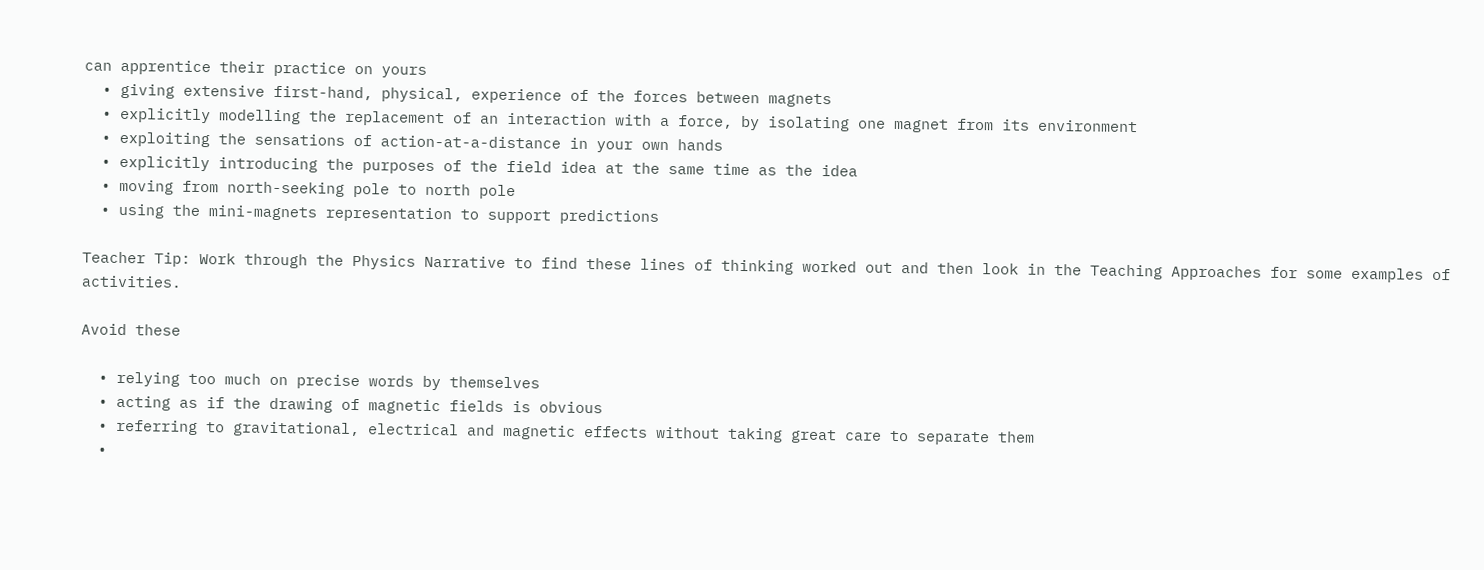can apprentice their practice on yours
  • giving extensive first-hand, physical, experience of the forces between magnets
  • explicitly modelling the replacement of an interaction with a force, by isolating one magnet from its environment
  • exploiting the sensations of action-at-a-distance in your own hands
  • explicitly introducing the purposes of the field idea at the same time as the idea
  • moving from north-seeking pole to north pole
  • using the mini-magnets representation to support predictions

Teacher Tip: Work through the Physics Narrative to find these lines of thinking worked out and then look in the Teaching Approaches for some examples of activities.

Avoid these

  • relying too much on precise words by themselves
  • acting as if the drawing of magnetic fields is obvious
  • referring to gravitational, electrical and magnetic effects without taking great care to separate them
  •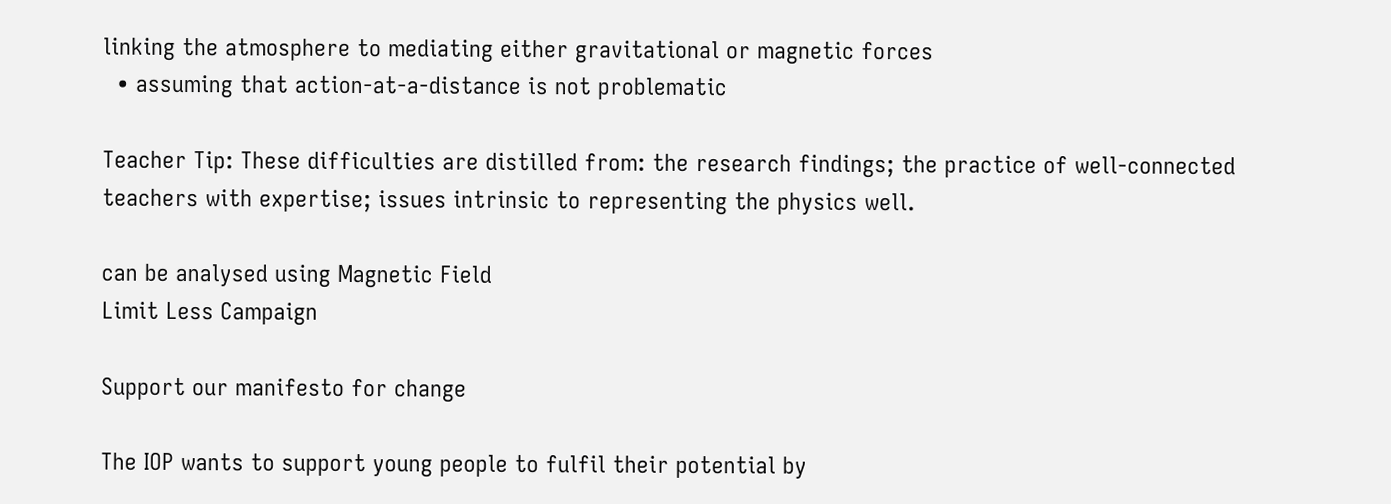linking the atmosphere to mediating either gravitational or magnetic forces
  • assuming that action-at-a-distance is not problematic

Teacher Tip: These difficulties are distilled from: the research findings; the practice of well-connected teachers with expertise; issues intrinsic to representing the physics well.

can be analysed using Magnetic Field
Limit Less Campaign

Support our manifesto for change

The IOP wants to support young people to fulfil their potential by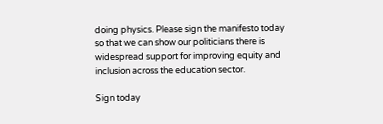doing physics. Please sign the manifesto today so that we can show our politicians there is widespread support for improving equity and inclusion across the education sector.

Sign today